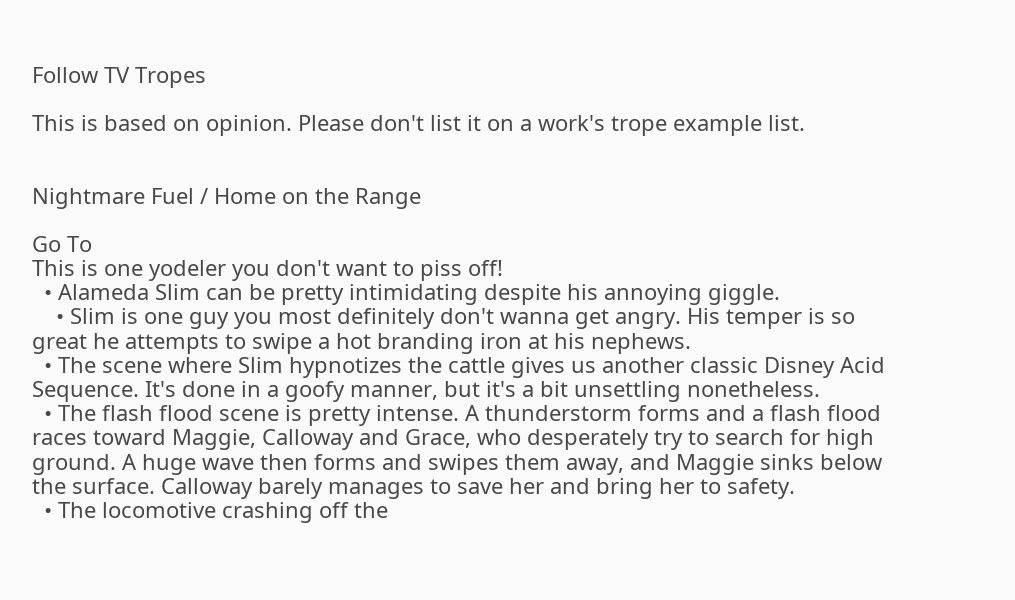Follow TV Tropes

This is based on opinion. Please don't list it on a work's trope example list.


Nightmare Fuel / Home on the Range

Go To
This is one yodeler you don't want to piss off!
  • Alameda Slim can be pretty intimidating despite his annoying giggle.
    • Slim is one guy you most definitely don't wanna get angry. His temper is so great he attempts to swipe a hot branding iron at his nephews.
  • The scene where Slim hypnotizes the cattle gives us another classic Disney Acid Sequence. It's done in a goofy manner, but it's a bit unsettling nonetheless.
  • The flash flood scene is pretty intense. A thunderstorm forms and a flash flood races toward Maggie, Calloway and Grace, who desperately try to search for high ground. A huge wave then forms and swipes them away, and Maggie sinks below the surface. Calloway barely manages to save her and bring her to safety.
  • The locomotive crashing off the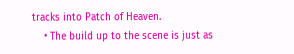tracks into Patch of Heaven.
    • The build up to the scene is just as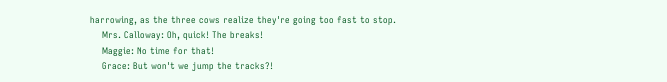harrowing, as the three cows realize they're going too fast to stop.
    Mrs. Calloway: Oh, quick! The breaks!
    Maggie: No time for that!
    Grace: But won't we jump the tracks?!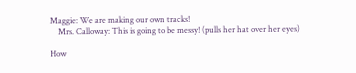Maggie: We are making our own tracks!
    Mrs. Calloway: This is going to be messy! (pulls her hat over her eyes)

How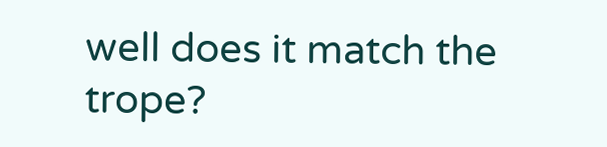well does it match the trope?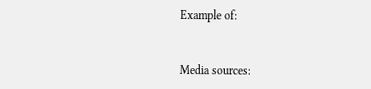Example of:


Media sources: